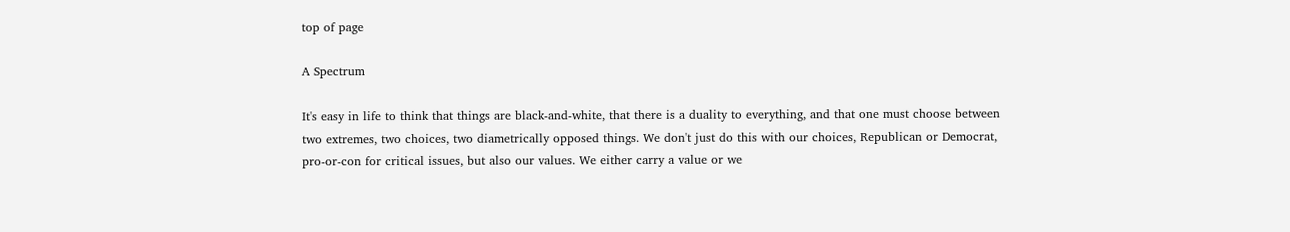top of page

A Spectrum

It's easy in life to think that things are black-and-white, that there is a duality to everything, and that one must choose between two extremes, two choices, two diametrically opposed things. We don't just do this with our choices, Republican or Democrat, pro-or-con for critical issues, but also our values. We either carry a value or we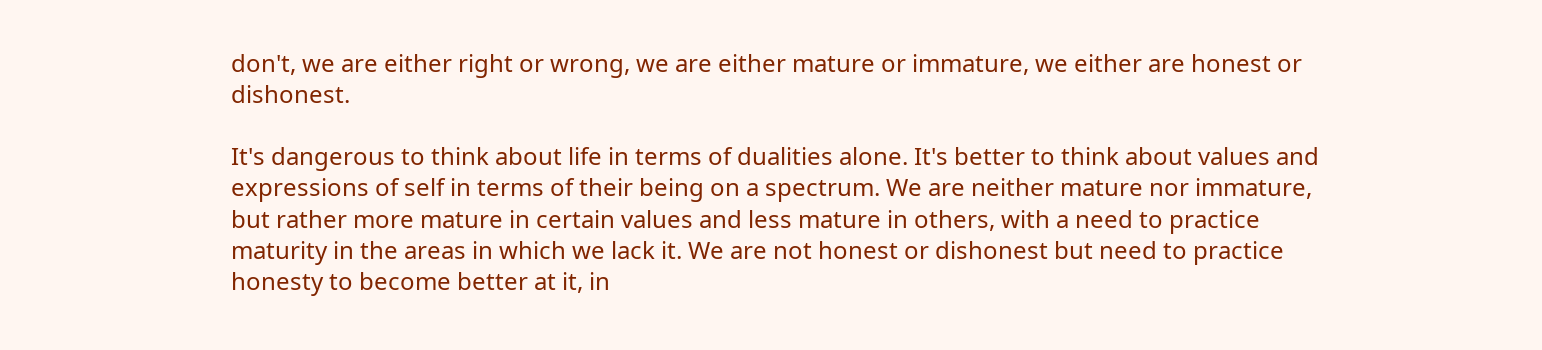don't, we are either right or wrong, we are either mature or immature, we either are honest or dishonest.

It's dangerous to think about life in terms of dualities alone. It's better to think about values and expressions of self in terms of their being on a spectrum. We are neither mature nor immature, but rather more mature in certain values and less mature in others, with a need to practice maturity in the areas in which we lack it. We are not honest or dishonest but need to practice honesty to become better at it, in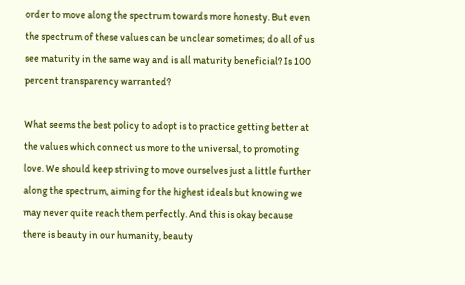order to move along the spectrum towards more honesty. But even the spectrum of these values can be unclear sometimes; do all of us see maturity in the same way and is all maturity beneficial? Is 100 percent transparency warranted?

What seems the best policy to adopt is to practice getting better at the values which connect us more to the universal, to promoting love. We should keep striving to move ourselves just a little further along the spectrum, aiming for the highest ideals but knowing we may never quite reach them perfectly. And this is okay because there is beauty in our humanity, beauty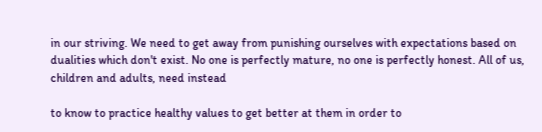in our striving. We need to get away from punishing ourselves with expectations based on dualities which don't exist. No one is perfectly mature, no one is perfectly honest. All of us, children and adults, need instead

to know to practice healthy values to get better at them in order to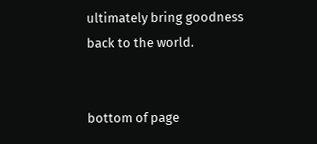ultimately bring goodness back to the world.


bottom of page